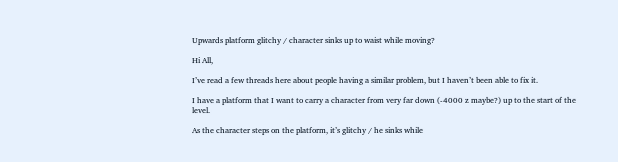Upwards platform glitchy / character sinks up to waist while moving?

Hi All,

I’ve read a few threads here about people having a similar problem, but I haven’t been able to fix it.

I have a platform that I want to carry a character from very far down (-4000 z maybe?) up to the start of the level.

As the character steps on the platform, it’s glitchy / he sinks while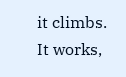it climbs. It works,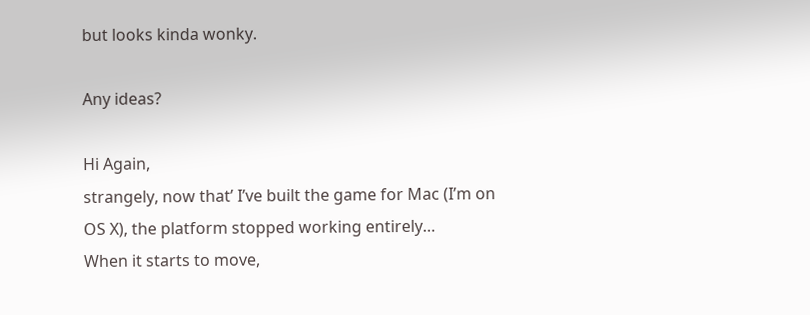but looks kinda wonky.

Any ideas?

Hi Again,
strangely, now that’ I’ve built the game for Mac (I’m on OS X), the platform stopped working entirely…
When it starts to move,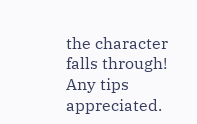the character falls through!
Any tips appreciated.